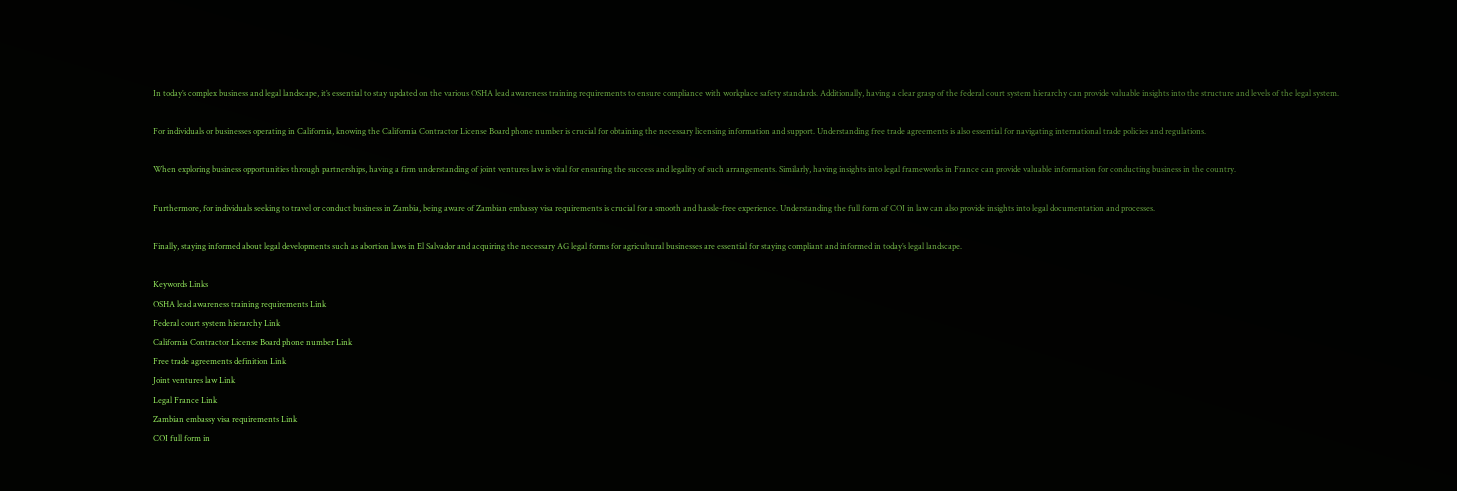In today’s complex business and legal landscape, it’s essential to stay updated on the various OSHA lead awareness training requirements to ensure compliance with workplace safety standards. Additionally, having a clear grasp of the federal court system hierarchy can provide valuable insights into the structure and levels of the legal system.

For individuals or businesses operating in California, knowing the California Contractor License Board phone number is crucial for obtaining the necessary licensing information and support. Understanding free trade agreements is also essential for navigating international trade policies and regulations.

When exploring business opportunities through partnerships, having a firm understanding of joint ventures law is vital for ensuring the success and legality of such arrangements. Similarly, having insights into legal frameworks in France can provide valuable information for conducting business in the country.

Furthermore, for individuals seeking to travel or conduct business in Zambia, being aware of Zambian embassy visa requirements is crucial for a smooth and hassle-free experience. Understanding the full form of COI in law can also provide insights into legal documentation and processes.

Finally, staying informed about legal developments such as abortion laws in El Salvador and acquiring the necessary AG legal forms for agricultural businesses are essential for staying compliant and informed in today’s legal landscape.

Keywords Links
OSHA lead awareness training requirements Link
Federal court system hierarchy Link
California Contractor License Board phone number Link
Free trade agreements definition Link
Joint ventures law Link
Legal France Link
Zambian embassy visa requirements Link
COI full form in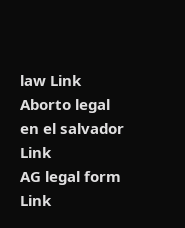law Link
Aborto legal en el salvador Link
AG legal form Link